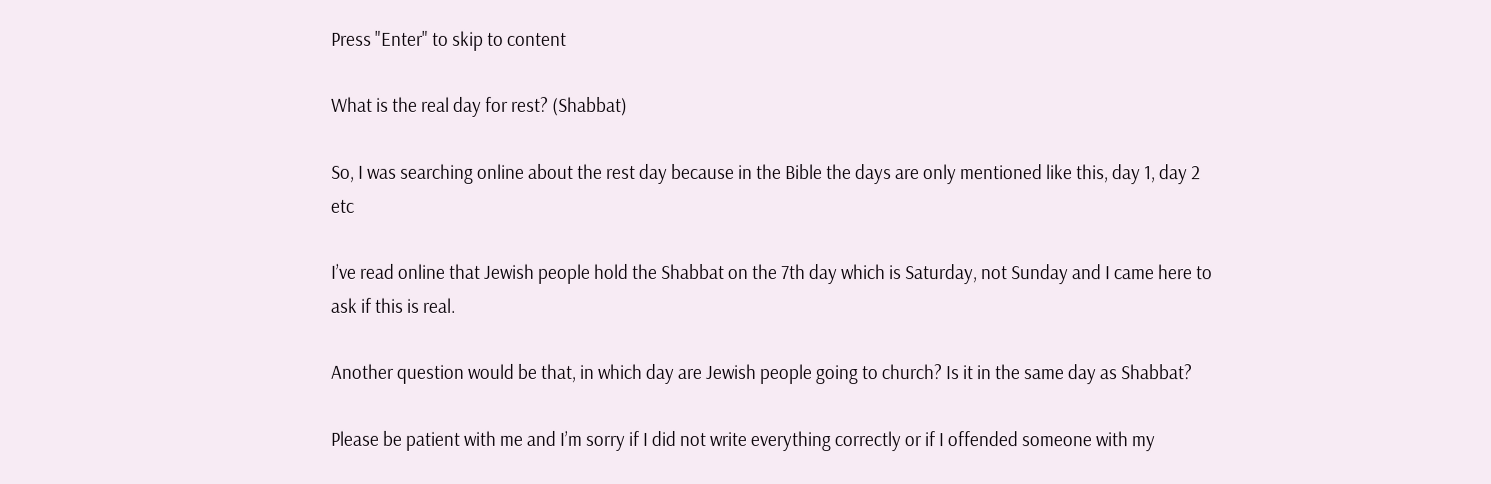Press "Enter" to skip to content

What is the real day for rest? (Shabbat)

So, I was searching online about the rest day because in the Bible the days are only mentioned like this, day 1, day 2 etc

I’ve read online that Jewish people hold the Shabbat on the 7th day which is Saturday, not Sunday and I came here to ask if this is real.

Another question would be that, in which day are Jewish people going to church? Is it in the same day as Shabbat?

Please be patient with me and I’m sorry if I did not write everything correctly or if I offended someone with my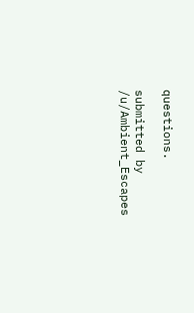questions.

submitted by /u/Ambient_Escapes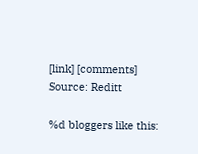[link] [comments]
Source: Reditt

%d bloggers like this: